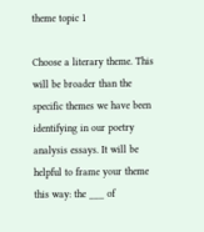theme topic 1

Choose a literary theme. This will be broader than the specific themes we have been identifying in our poetry analysis essays. It will be helpful to frame your theme this way: the ___ of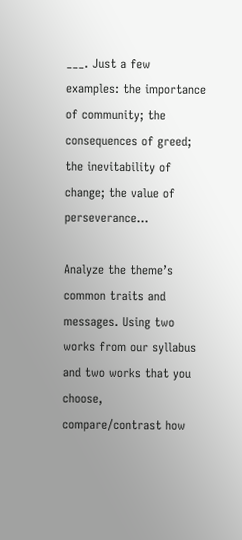___. Just a few examples: the importance of community; the consequences of greed; the inevitability of change; the value of perseverance…

Analyze the theme’s common traits and messages. Using two works from our syllabus and two works that you choose, compare/contrast how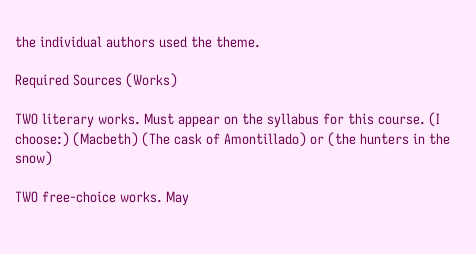the individual authors used the theme.

Required Sources (Works)

TWO literary works. Must appear on the syllabus for this course. (I choose:) (Macbeth) (The cask of Amontillado) or (the hunters in the snow)

TWO free-choice works. May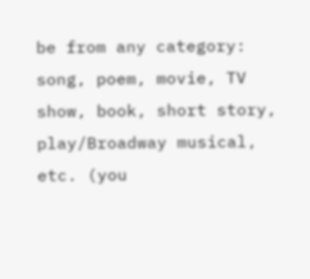be from any category: song, poem, movie, TV show, book, short story, play/Broadway musical, etc. (you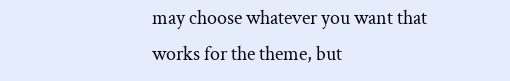may choose whatever you want that works for the theme, but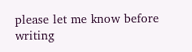please let me know before writing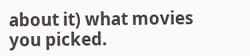about it) what movies you picked.